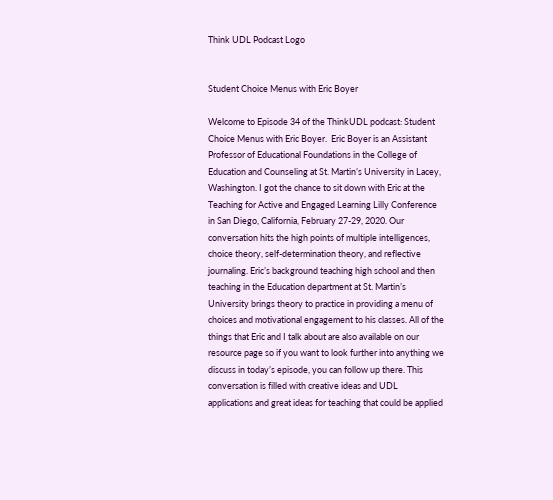Think UDL Podcast Logo


Student Choice Menus with Eric Boyer

Welcome to Episode 34 of the ThinkUDL podcast: Student Choice Menus with Eric Boyer.  Eric Boyer is an Assistant Professor of Educational Foundations in the College of Education and Counseling at St. Martin’s University in Lacey, Washington. I got the chance to sit down with Eric at the Teaching for Active and Engaged Learning Lilly Conference in San Diego, California, February 27-29, 2020. Our conversation hits the high points of multiple intelligences, choice theory, self-determination theory, and reflective journaling. Eric’s background teaching high school and then teaching in the Education department at St. Martin’s University brings theory to practice in providing a menu of choices and motivational engagement to his classes. All of the things that Eric and I talk about are also available on our resource page so if you want to look further into anything we discuss in today’s episode, you can follow up there. This conversation is filled with creative ideas and UDL applications and great ideas for teaching that could be applied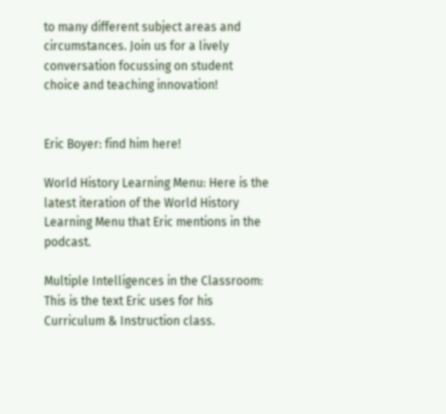to many different subject areas and circumstances. Join us for a lively conversation focussing on student choice and teaching innovation!


Eric Boyer: find him here!

World History Learning Menu: Here is the latest iteration of the World History Learning Menu that Eric mentions in the podcast.

Multiple Intelligences in the Classroom:  This is the text Eric uses for his Curriculum & Instruction class.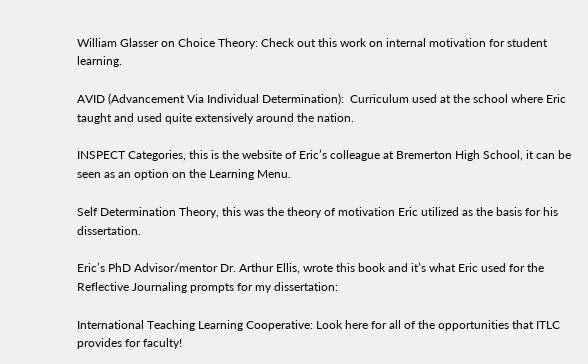William Glasser on Choice Theory: Check out this work on internal motivation for student learning.

AVID (Advancement Via Individual Determination):  Curriculum used at the school where Eric taught and used quite extensively around the nation.

INSPECT Categories, this is the website of Eric’s colleague at Bremerton High School, it can be seen as an option on the Learning Menu.

Self Determination Theory, this was the theory of motivation Eric utilized as the basis for his dissertation.

Eric’s PhD Advisor/mentor Dr. Arthur Ellis, wrote this book and it’s what Eric used for the Reflective Journaling prompts for my dissertation:

International Teaching Learning Cooperative: Look here for all of the opportunities that ITLC provides for faculty!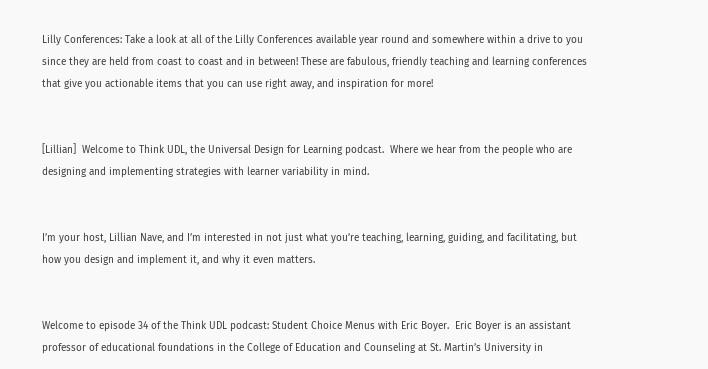Lilly Conferences: Take a look at all of the Lilly Conferences available year round and somewhere within a drive to you since they are held from coast to coast and in between! These are fabulous, friendly teaching and learning conferences that give you actionable items that you can use right away, and inspiration for more!


[Lillian]  Welcome to Think UDL, the Universal Design for Learning podcast.  Where we hear from the people who are designing and implementing strategies with learner variability in mind.


I’m your host, Lillian Nave, and I’m interested in not just what you’re teaching, learning, guiding, and facilitating, but how you design and implement it, and why it even matters.


Welcome to episode 34 of the Think UDL podcast: Student Choice Menus with Eric Boyer.  Eric Boyer is an assistant professor of educational foundations in the College of Education and Counseling at St. Martin’s University in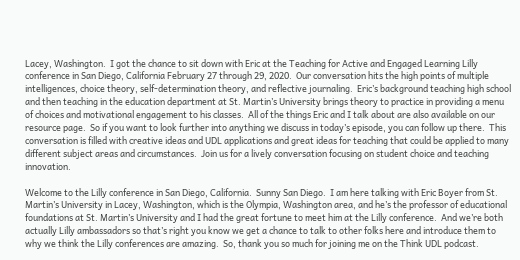Lacey, Washington.  I got the chance to sit down with Eric at the Teaching for Active and Engaged Learning Lilly conference in San Diego, California February 27 through 29, 2020.  Our conversation hits the high points of multiple intelligences, choice theory, self-determination theory, and reflective journaling.  Eric’s background teaching high school and then teaching in the education department at St. Martin’s University brings theory to practice in providing a menu of choices and motivational engagement to his classes.  All of the things Eric and I talk about are also available on our resource page.  So if you want to look further into anything we discuss in today’s episode, you can follow up there.  This conversation is filled with creative ideas and UDL applications and great ideas for teaching that could be applied to many different subject areas and circumstances.  Join us for a lively conversation focusing on student choice and teaching innovation.

Welcome to the Lilly conference in San Diego, California.  Sunny San Diego.  I am here talking with Eric Boyer from St. Martin’s University in Lacey, Washington, which is the Olympia, Washington area, and he’s the professor of educational foundations at St. Martin’s University and I had the great fortune to meet him at the Lilly conference.  And we’re both actually Lilly ambassadors so that’s right you know we get a chance to talk to other folks here and introduce them to why we think the Lilly conferences are amazing.  So, thank you so much for joining me on the Think UDL podcast.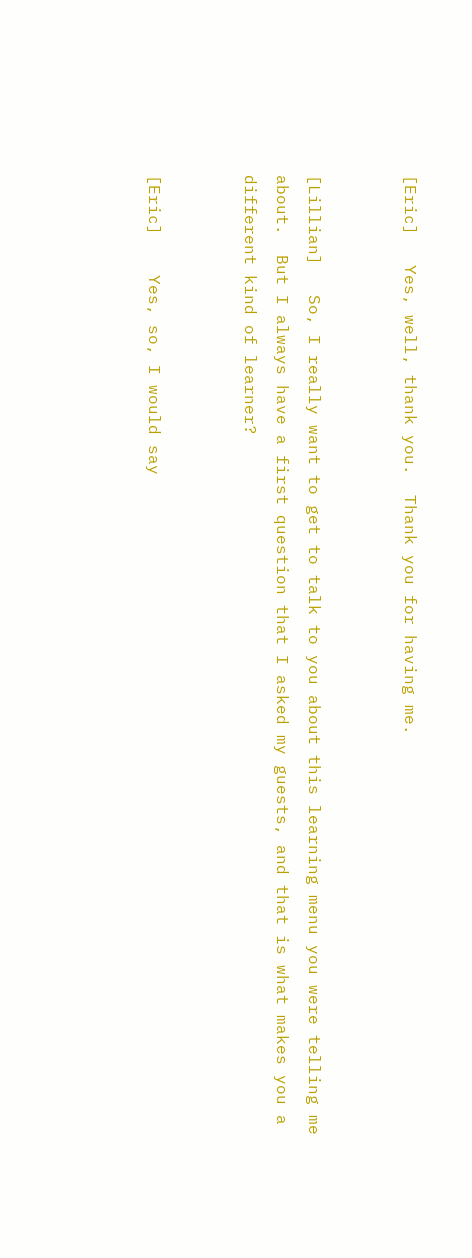[Eric]   Yes, well, thank you.  Thank you for having me.


[Lillian]   So, I really want to get to talk to you about this learning menu you were telling me about.  But I always have a first question that I asked my guests, and that is what makes you a different kind of learner?


[Eric]    Yes, so, I would say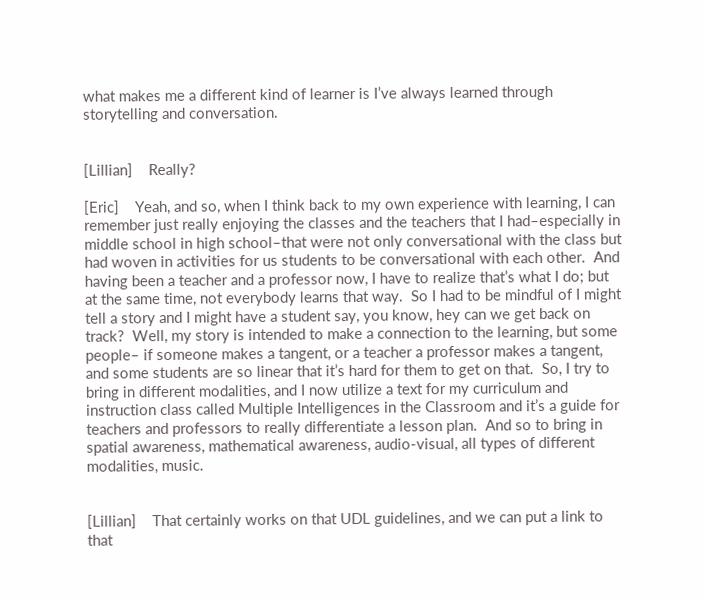what makes me a different kind of learner is I’ve always learned through storytelling and conversation.


[Lillian]    Really?

[Eric]    Yeah, and so, when I think back to my own experience with learning, I can remember just really enjoying the classes and the teachers that I had–especially in middle school in high school–that were not only conversational with the class but had woven in activities for us students to be conversational with each other.  And having been a teacher and a professor now, I have to realize that’s what I do; but at the same time, not everybody learns that way.  So I had to be mindful of I might tell a story and I might have a student say, you know, hey can we get back on track?  Well, my story is intended to make a connection to the learning, but some people– if someone makes a tangent, or a teacher a professor makes a tangent, and some students are so linear that it’s hard for them to get on that.  So, I try to bring in different modalities, and I now utilize a text for my curriculum and instruction class called Multiple Intelligences in the Classroom and it’s a guide for teachers and professors to really differentiate a lesson plan.  And so to bring in spatial awareness, mathematical awareness, audio-visual, all types of different modalities, music.


[Lillian]    That certainly works on that UDL guidelines, and we can put a link to that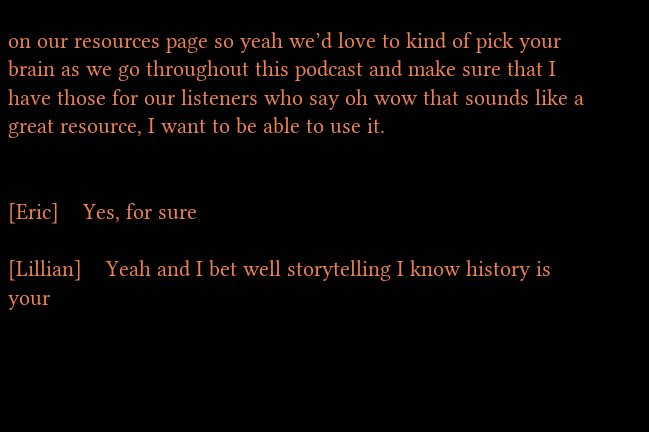on our resources page so yeah we’d love to kind of pick your brain as we go throughout this podcast and make sure that I have those for our listeners who say oh wow that sounds like a great resource, I want to be able to use it.


[Eric]    Yes, for sure

[Lillian]    Yeah and I bet well storytelling I know history is your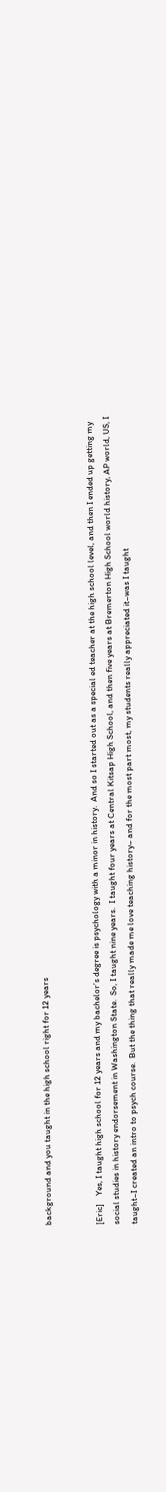background and you taught in the high school right for 12 years


[Eric]    Yes, I taught high school for 12 years and my bachelor’s degree is psychology with a minor in history.  And so I started out as a special ed teacher at the high school level, and then I ended up getting my social studies in history endorsement in Washington State.  So, I taught nine years.  I taught four years at Central Kitsap High School, and then five years at Bremerton High School world history, AP world, US, I taught–I created an intro to psych course.  But the thing that really made me love teaching history– and for the most part most, my students really appreciated it–was I taught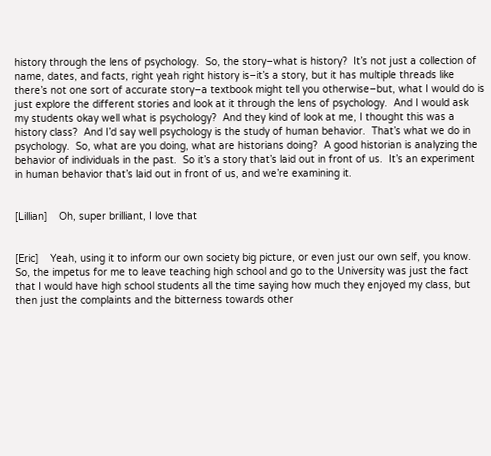history through the lens of psychology.  So, the story–what is history?  It’s not just a collection of name, dates, and facts, right yeah right history is–it’s a story, but it has multiple threads like there’s not one sort of accurate story–a textbook might tell you otherwise–but, what I would do is just explore the different stories and look at it through the lens of psychology.  And I would ask my students okay well what is psychology?  And they kind of look at me, I thought this was a history class?  And I’d say well psychology is the study of human behavior.  That’s what we do in psychology.  So, what are you doing, what are historians doing?  A good historian is analyzing the behavior of individuals in the past.  So it’s a story that’s laid out in front of us.  It’s an experiment in human behavior that’s laid out in front of us, and we’re examining it.


[Lillian]    Oh, super brilliant, I love that


[Eric]    Yeah, using it to inform our own society big picture, or even just our own self, you know.  So, the impetus for me to leave teaching high school and go to the University was just the fact that I would have high school students all the time saying how much they enjoyed my class, but then just the complaints and the bitterness towards other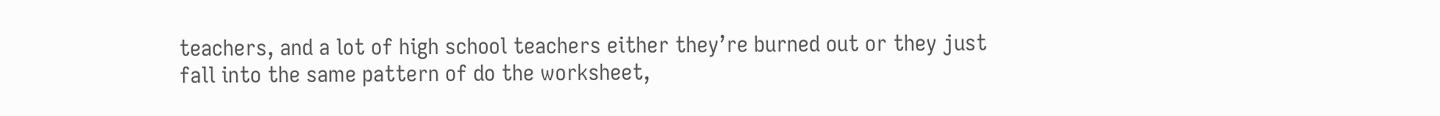teachers, and a lot of high school teachers either they’re burned out or they just fall into the same pattern of do the worksheet,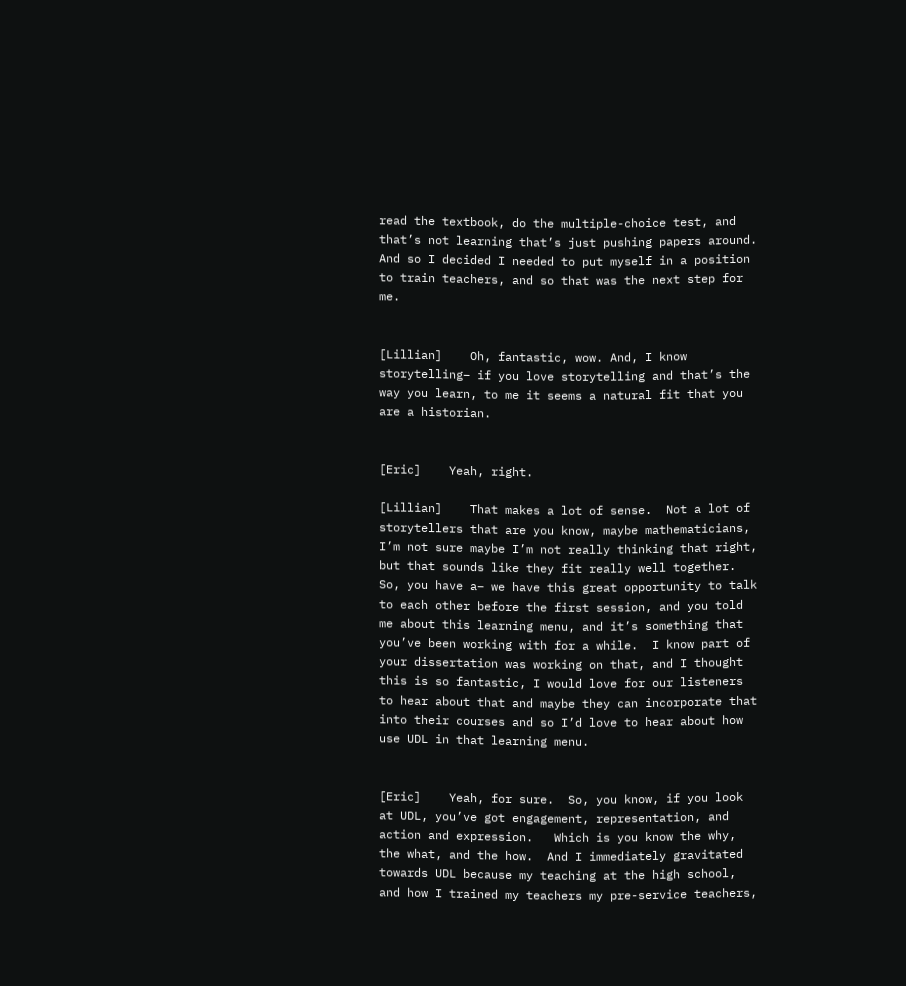read the textbook, do the multiple-choice test, and that’s not learning that’s just pushing papers around.  And so I decided I needed to put myself in a position to train teachers, and so that was the next step for me.


[Lillian]    Oh, fantastic, wow. And, I know storytelling– if you love storytelling and that’s the way you learn, to me it seems a natural fit that you are a historian.


[Eric]    Yeah, right.

[Lillian]    That makes a lot of sense.  Not a lot of storytellers that are you know, maybe mathematicians, I’m not sure maybe I’m not really thinking that right, but that sounds like they fit really well together.  So, you have a– we have this great opportunity to talk to each other before the first session, and you told me about this learning menu, and it’s something that you’ve been working with for a while.  I know part of your dissertation was working on that, and I thought this is so fantastic, I would love for our listeners to hear about that and maybe they can incorporate that into their courses and so I’d love to hear about how use UDL in that learning menu.


[Eric]    Yeah, for sure.  So, you know, if you look at UDL, you’ve got engagement, representation, and action and expression.   Which is you know the why, the what, and the how.  And I immediately gravitated towards UDL because my teaching at the high school, and how I trained my teachers my pre-service teachers,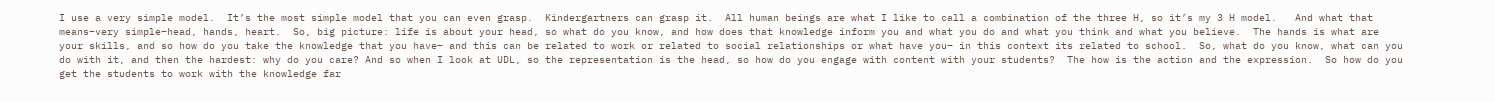I use a very simple model.  It’s the most simple model that you can even grasp.  Kindergartners can grasp it.  All human beings are what I like to call a combination of the three H, so it’s my 3 H model.   And what that means–very simple–head, hands, heart.  So, big picture: life is about your head, so what do you know, and how does that knowledge inform you and what you do and what you think and what you believe.  The hands is what are your skills, and so how do you take the knowledge that you have– and this can be related to work or related to social relationships or what have you– in this context its related to school.  So, what do you know, what can you do with it, and then the hardest: why do you care? And so when I look at UDL, so the representation is the head, so how do you engage with content with your students?  The how is the action and the expression.  So how do you get the students to work with the knowledge far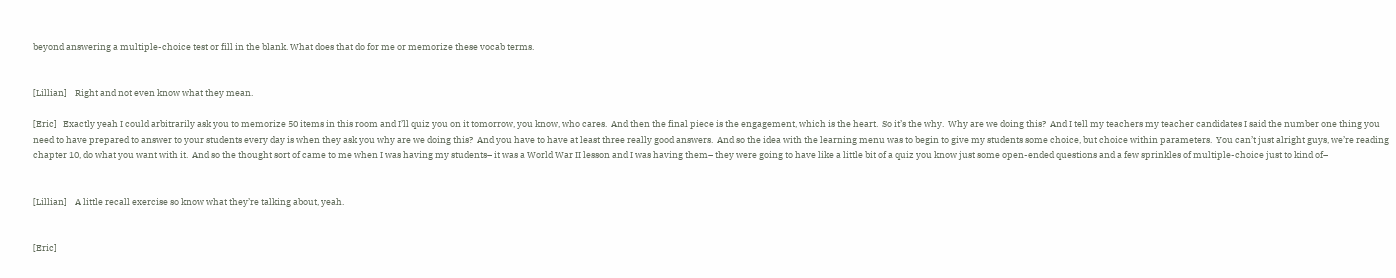beyond answering a multiple-choice test or fill in the blank. What does that do for me or memorize these vocab terms.


[Lillian]    Right and not even know what they mean.

[Eric]   Exactly yeah I could arbitrarily ask you to memorize 50 items in this room and I’ll quiz you on it tomorrow, you know, who cares.  And then the final piece is the engagement, which is the heart.  So it’s the why.  Why are we doing this?  And I tell my teachers my teacher candidates I said the number one thing you need to have prepared to answer to your students every day is when they ask you why are we doing this?  And you have to have at least three really good answers.  And so the idea with the learning menu was to begin to give my students some choice, but choice within parameters.  You can’t just alright guys, we’re reading chapter 10, do what you want with it.  And so the thought sort of came to me when I was having my students– it was a World War II lesson and I was having them– they were going to have like a little bit of a quiz you know just some open-ended questions and a few sprinkles of multiple-choice just to kind of–


[Lillian]    A little recall exercise so know what they’re talking about, yeah.


[Eric]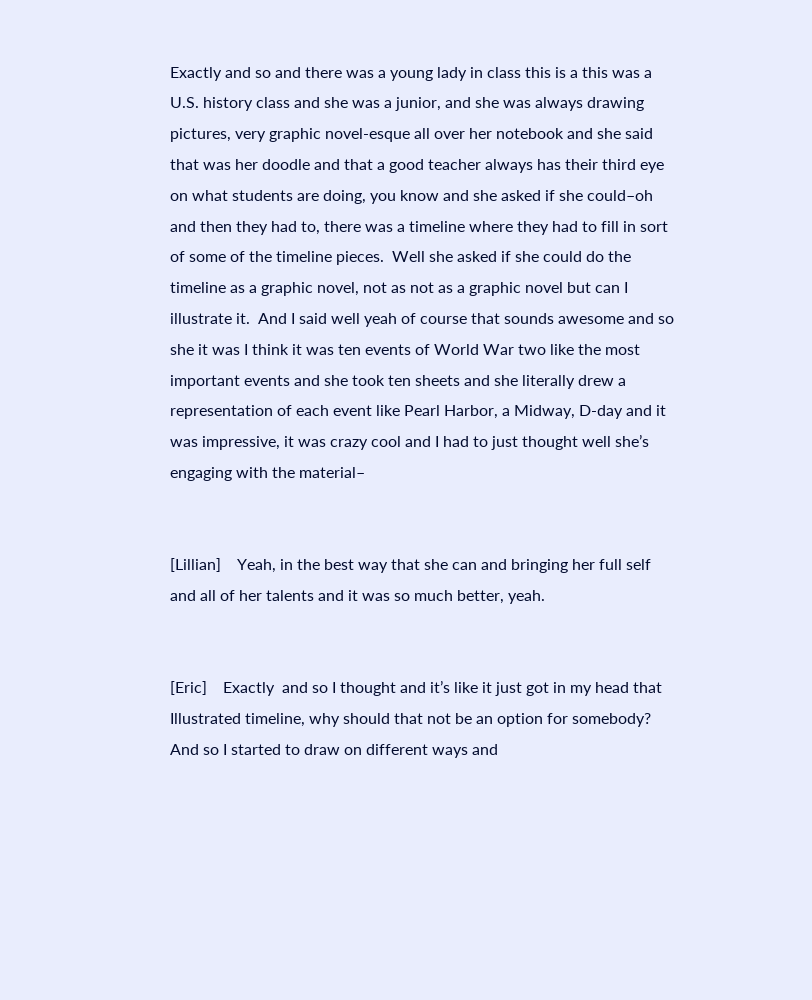Exactly and so and there was a young lady in class this is a this was a U.S. history class and she was a junior, and she was always drawing pictures, very graphic novel-esque all over her notebook and she said that was her doodle and that a good teacher always has their third eye on what students are doing, you know and she asked if she could–oh and then they had to, there was a timeline where they had to fill in sort of some of the timeline pieces.  Well she asked if she could do the timeline as a graphic novel, not as not as a graphic novel but can I illustrate it.  And I said well yeah of course that sounds awesome and so she it was I think it was ten events of World War two like the most important events and she took ten sheets and she literally drew a representation of each event like Pearl Harbor, a Midway, D-day and it was impressive, it was crazy cool and I had to just thought well she’s engaging with the material–


[Lillian]    Yeah, in the best way that she can and bringing her full self and all of her talents and it was so much better, yeah.


[Eric]    Exactly  and so I thought and it’s like it just got in my head that Illustrated timeline, why should that not be an option for somebody?  And so I started to draw on different ways and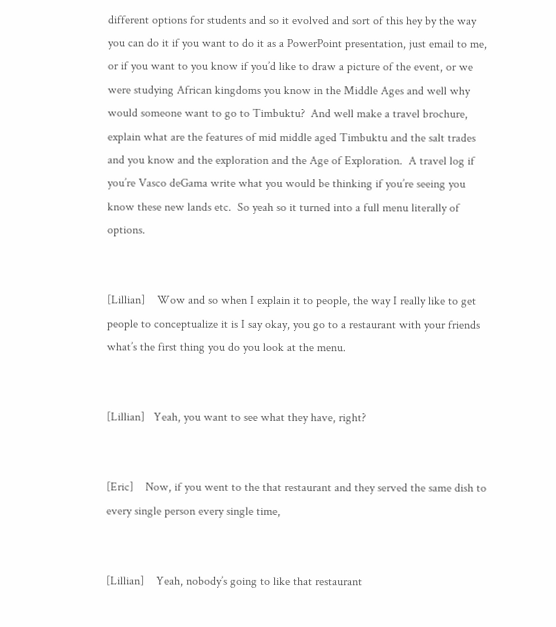different options for students and so it evolved and sort of this hey by the way you can do it if you want to do it as a PowerPoint presentation, just email to me, or if you want to you know if you’d like to draw a picture of the event, or we were studying African kingdoms you know in the Middle Ages and well why would someone want to go to Timbuktu?  And well make a travel brochure, explain what are the features of mid middle aged Timbuktu and the salt trades and you know and the exploration and the Age of Exploration.  A travel log if you’re Vasco deGama write what you would be thinking if you’re seeing you know these new lands etc.  So yeah so it turned into a full menu literally of options.


[Lillian]    Wow and so when I explain it to people, the way I really like to get people to conceptualize it is I say okay, you go to a restaurant with your friends what’s the first thing you do you look at the menu.


[Lillian]   Yeah, you want to see what they have, right?


[Eric]    Now, if you went to the that restaurant and they served the same dish to every single person every single time,


[Lillian]    Yeah, nobody’s going to like that restaurant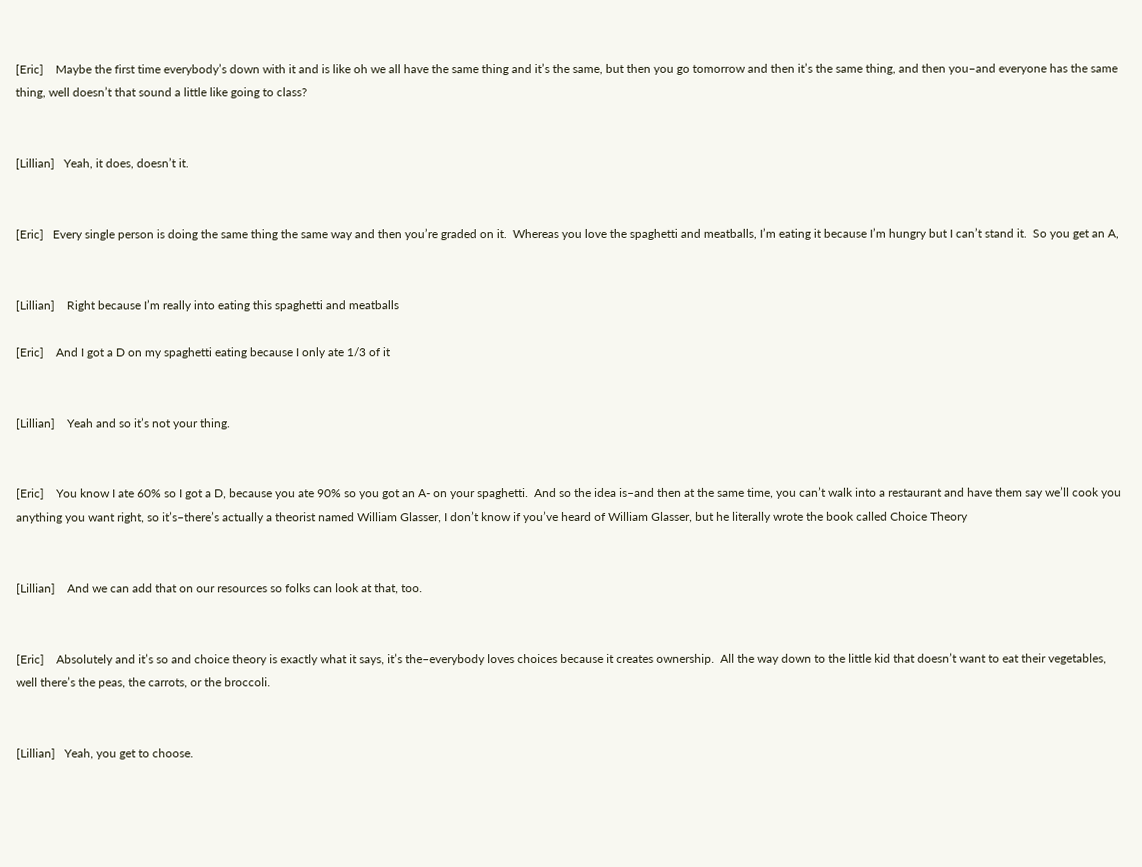[Eric]    Maybe the first time everybody’s down with it and is like oh we all have the same thing and it’s the same, but then you go tomorrow and then it’s the same thing, and then you–and everyone has the same thing, well doesn’t that sound a little like going to class?


[Lillian]   Yeah, it does, doesn’t it.


[Eric]   Every single person is doing the same thing the same way and then you’re graded on it.  Whereas you love the spaghetti and meatballs, I’m eating it because I’m hungry but I can’t stand it.  So you get an A,


[Lillian]    Right because I’m really into eating this spaghetti and meatballs

[Eric]    And I got a D on my spaghetti eating because I only ate 1/3 of it


[Lillian]    Yeah and so it’s not your thing.


[Eric]    You know I ate 60% so I got a D, because you ate 90% so you got an A- on your spaghetti.  And so the idea is–and then at the same time, you can’t walk into a restaurant and have them say we’ll cook you anything you want right, so it’s–there’s actually a theorist named William Glasser, I don’t know if you’ve heard of William Glasser, but he literally wrote the book called Choice Theory


[Lillian]    And we can add that on our resources so folks can look at that, too.


[Eric]    Absolutely and it’s so and choice theory is exactly what it says, it’s the–everybody loves choices because it creates ownership.  All the way down to the little kid that doesn’t want to eat their vegetables, well there’s the peas, the carrots, or the broccoli.


[Lillian]   Yeah, you get to choose.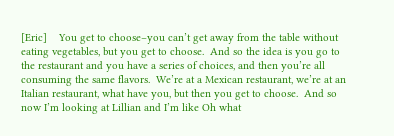[Eric]    You get to choose–you can’t get away from the table without eating vegetables, but you get to choose.  And so the idea is you go to the restaurant and you have a series of choices, and then you’re all consuming the same flavors.  We’re at a Mexican restaurant, we’re at an Italian restaurant, what have you, but then you get to choose.  And so now I’m looking at Lillian and I’m like Oh what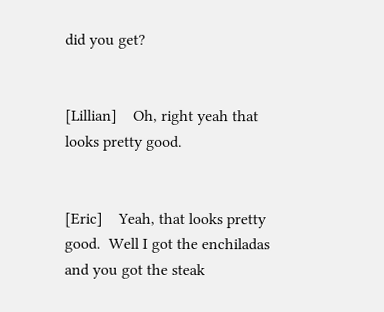did you get?


[Lillian]    Oh, right yeah that looks pretty good.


[Eric]    Yeah, that looks pretty good.  Well I got the enchiladas and you got the steak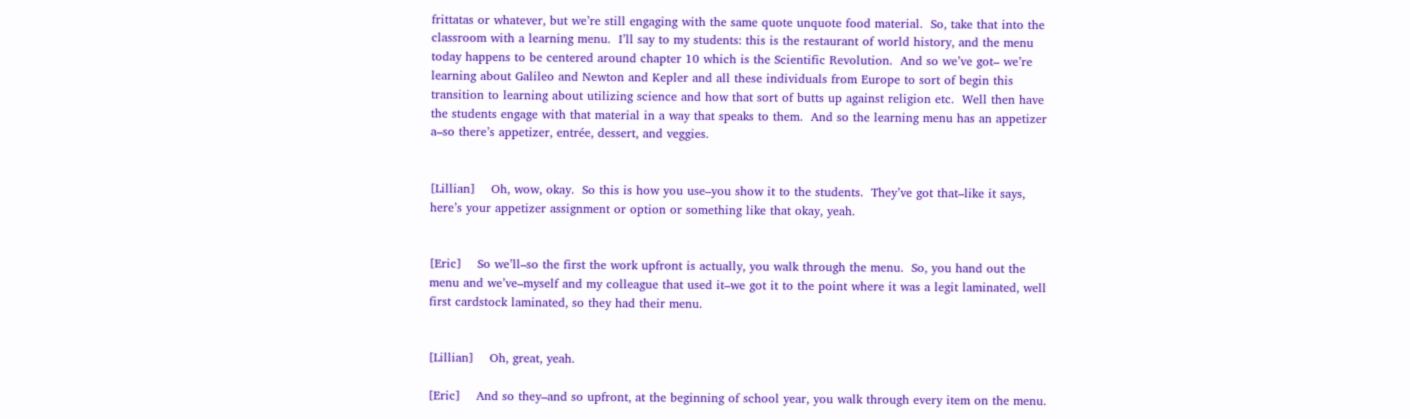frittatas or whatever, but we’re still engaging with the same quote unquote food material.  So, take that into the classroom with a learning menu.  I’ll say to my students: this is the restaurant of world history, and the menu today happens to be centered around chapter 10 which is the Scientific Revolution.  And so we’ve got– we’re learning about Galileo and Newton and Kepler and all these individuals from Europe to sort of begin this transition to learning about utilizing science and how that sort of butts up against religion etc.  Well then have the students engage with that material in a way that speaks to them.  And so the learning menu has an appetizer a–so there’s appetizer, entrée, dessert, and veggies.


[Lillian]    Oh, wow, okay.  So this is how you use–you show it to the students.  They’ve got that–like it says, here’s your appetizer assignment or option or something like that okay, yeah.


[Eric]    So we’ll–so the first the work upfront is actually, you walk through the menu.  So, you hand out the menu and we’ve–myself and my colleague that used it–we got it to the point where it was a legit laminated, well first cardstock laminated, so they had their menu.


[Lillian]    Oh, great, yeah.

[Eric]    And so they–and so upfront, at the beginning of school year, you walk through every item on the menu.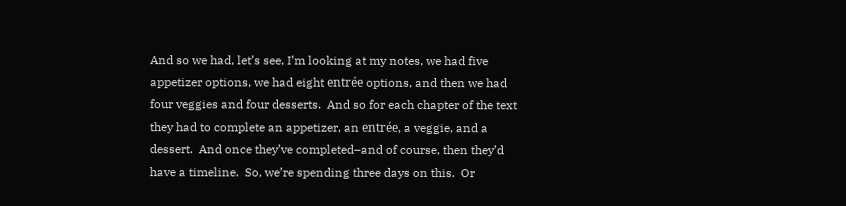And so we had, let’s see, I’m looking at my notes, we had five appetizer options, we had eight entrée options, and then we had four veggies and four desserts.  And so for each chapter of the text they had to complete an appetizer, an entrée, a veggie, and a dessert.  And once they’ve completed–and of course, then they’d have a timeline.  So, we’re spending three days on this.  Or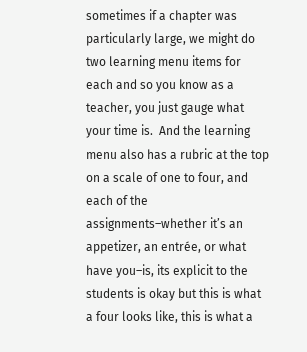sometimes if a chapter was particularly large, we might do two learning menu items for each and so you know as a teacher, you just gauge what your time is.  And the learning menu also has a rubric at the top on a scale of one to four, and each of the assignments–whether it’s an appetizer, an entrée, or what have you–is, its explicit to the students is okay but this is what a four looks like, this is what a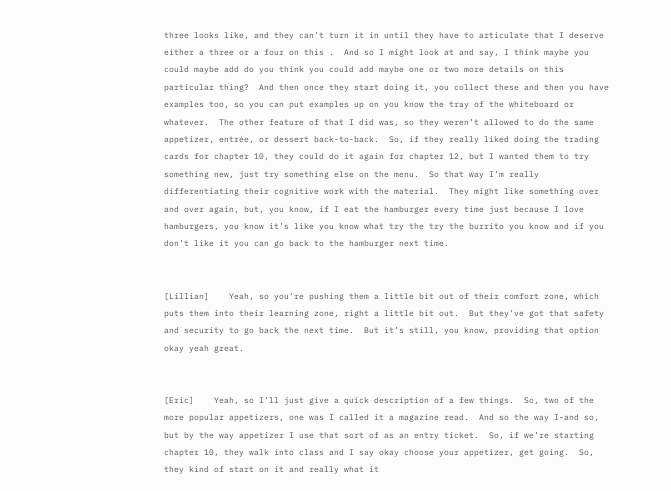three looks like, and they can’t turn it in until they have to articulate that I deserve either a three or a four on this .  And so I might look at and say, I think maybe you could maybe add do you think you could add maybe one or two more details on this particular thing?  And then once they start doing it, you collect these and then you have examples too, so you can put examples up on you know the tray of the whiteboard or whatever.  The other feature of that I did was, so they weren’t allowed to do the same appetizer, entrée, or dessert back-to-back.  So, if they really liked doing the trading cards for chapter 10, they could do it again for chapter 12, but I wanted them to try something new, just try something else on the menu.  So that way I’m really differentiating their cognitive work with the material.  They might like something over and over again, but, you know, if I eat the hamburger every time just because I love hamburgers, you know it’s like you know what try the try the burrito you know and if you don’t like it you can go back to the hamburger next time.


[Lillian]    Yeah, so you’re pushing them a little bit out of their comfort zone, which puts them into their learning zone, right a little bit out.  But they’ve got that safety and security to go back the next time.  But it’s still, you know, providing that option okay yeah great.


[Eric]    Yeah, so I’ll just give a quick description of a few things.  So, two of the more popular appetizers, one was I called it a magazine read.  And so the way I-and so, but by the way appetizer I use that sort of as an entry ticket.  So, if we’re starting chapter 10, they walk into class and I say okay choose your appetizer, get going.  So, they kind of start on it and really what it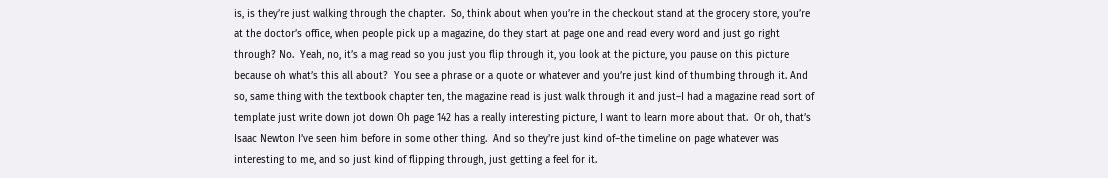is, is they’re just walking through the chapter.  So, think about when you’re in the checkout stand at the grocery store, you’re at the doctor’s office, when people pick up a magazine, do they start at page one and read every word and just go right through? No.  Yeah, no, it’s a mag read so you just you flip through it, you look at the picture, you pause on this picture because oh what’s this all about?  You see a phrase or a quote or whatever and you’re just kind of thumbing through it. And so, same thing with the textbook chapter ten, the magazine read is just walk through it and just–I had a magazine read sort of template just write down jot down Oh page 142 has a really interesting picture, I want to learn more about that.  Or oh, that’s Isaac Newton I’ve seen him before in some other thing.  And so they’re just kind of–the timeline on page whatever was interesting to me, and so just kind of flipping through, just getting a feel for it.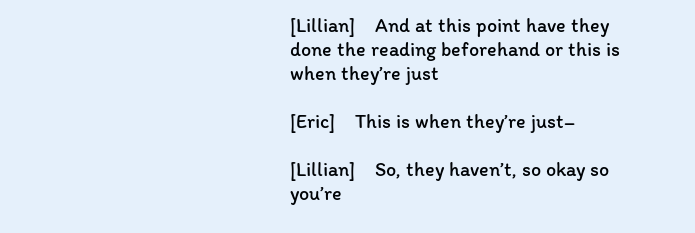[Lillian]    And at this point have they done the reading beforehand or this is when they’re just

[Eric]    This is when they’re just–

[Lillian]    So, they haven’t, so okay so you’re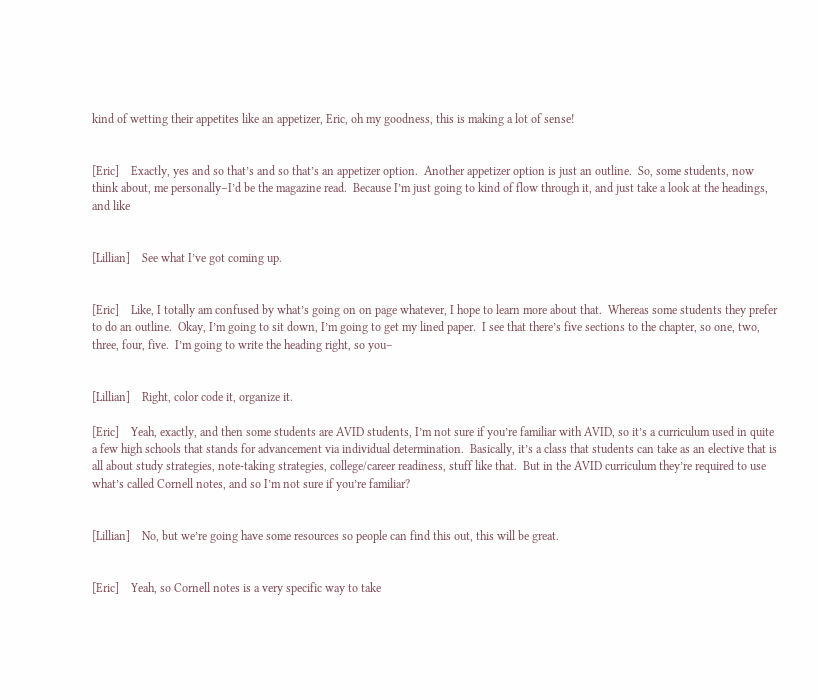kind of wetting their appetites like an appetizer, Eric, oh my goodness, this is making a lot of sense!


[Eric]    Exactly, yes and so that’s and so that’s an appetizer option.  Another appetizer option is just an outline.  So, some students, now think about, me personally–I’d be the magazine read.  Because I’m just going to kind of flow through it, and just take a look at the headings, and like


[Lillian]    See what I’ve got coming up.


[Eric]    Like, I totally am confused by what’s going on on page whatever, I hope to learn more about that.  Whereas some students they prefer to do an outline.  Okay, I’m going to sit down, I’m going to get my lined paper.  I see that there’s five sections to the chapter, so one, two, three, four, five.  I’m going to write the heading right, so you–


[Lillian]    Right, color code it, organize it.

[Eric]    Yeah, exactly, and then some students are AVID students, I’m not sure if you’re familiar with AVID, so it’s a curriculum used in quite a few high schools that stands for advancement via individual determination.  Basically, it’s a class that students can take as an elective that is all about study strategies, note-taking strategies, college/career readiness, stuff like that.  But in the AVID curriculum they’re required to use what’s called Cornell notes, and so I’m not sure if you’re familiar?


[Lillian]    No, but we’re going have some resources so people can find this out, this will be great.


[Eric]    Yeah, so Cornell notes is a very specific way to take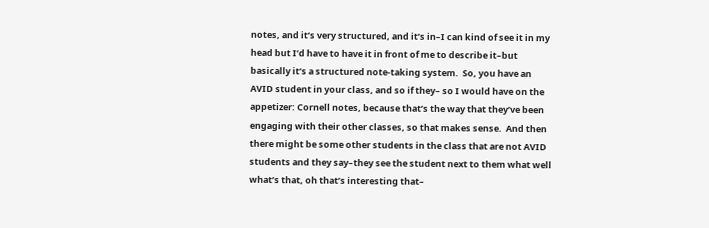notes, and it’s very structured, and it’s in–I can kind of see it in my head but I’d have to have it in front of me to describe it–but basically it’s a structured note-taking system.  So, you have an AVID student in your class, and so if they– so I would have on the appetizer: Cornell notes, because that’s the way that they’ve been engaging with their other classes, so that makes sense.  And then there might be some other students in the class that are not AVID students and they say–they see the student next to them what well what’s that, oh that’s interesting that–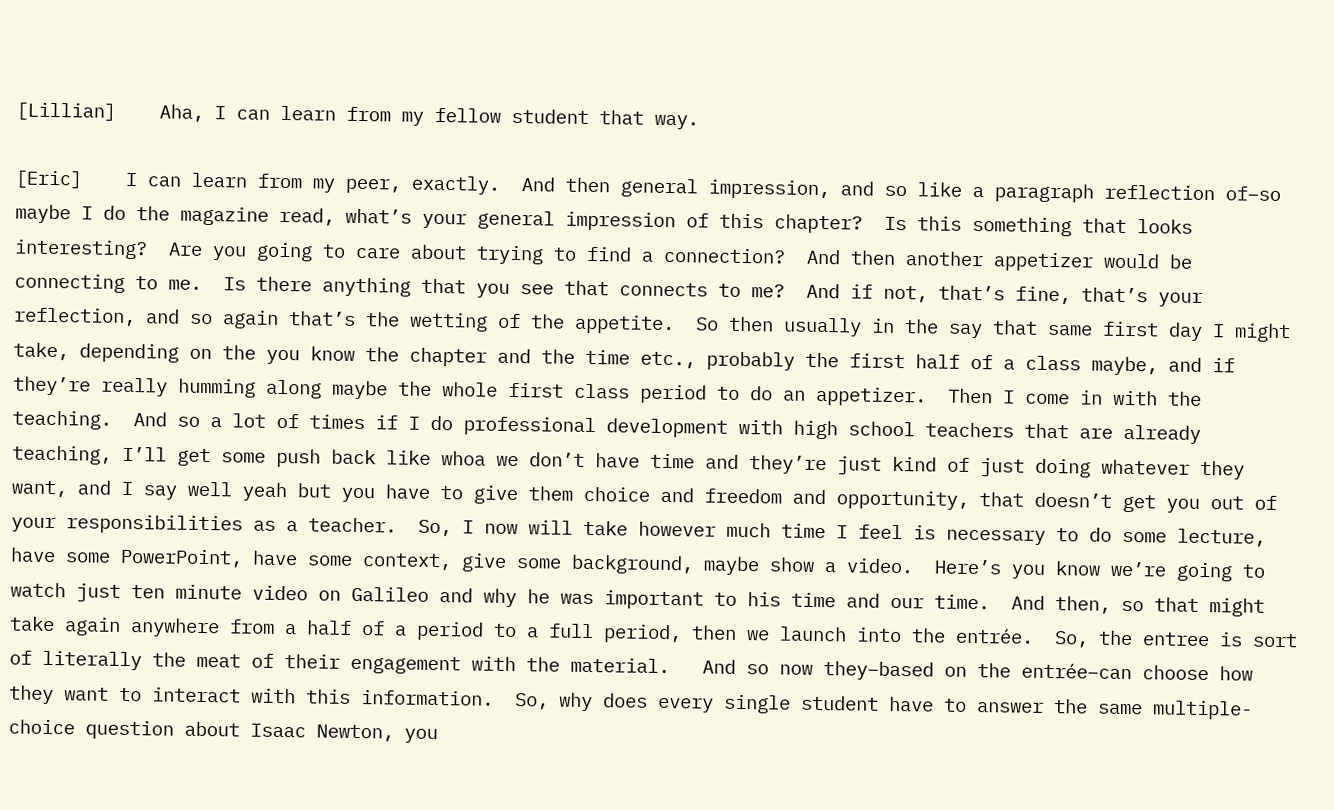[Lillian]    Aha, I can learn from my fellow student that way.

[Eric]    I can learn from my peer, exactly.  And then general impression, and so like a paragraph reflection of–so maybe I do the magazine read, what’s your general impression of this chapter?  Is this something that looks interesting?  Are you going to care about trying to find a connection?  And then another appetizer would be connecting to me.  Is there anything that you see that connects to me?  And if not, that’s fine, that’s your reflection, and so again that’s the wetting of the appetite.  So then usually in the say that same first day I might take, depending on the you know the chapter and the time etc., probably the first half of a class maybe, and if they’re really humming along maybe the whole first class period to do an appetizer.  Then I come in with the teaching.  And so a lot of times if I do professional development with high school teachers that are already teaching, I’ll get some push back like whoa we don’t have time and they’re just kind of just doing whatever they want, and I say well yeah but you have to give them choice and freedom and opportunity, that doesn’t get you out of your responsibilities as a teacher.  So, I now will take however much time I feel is necessary to do some lecture, have some PowerPoint, have some context, give some background, maybe show a video.  Here’s you know we’re going to watch just ten minute video on Galileo and why he was important to his time and our time.  And then, so that might take again anywhere from a half of a period to a full period, then we launch into the entrée.  So, the entree is sort of literally the meat of their engagement with the material.   And so now they–based on the entrée–can choose how they want to interact with this information.  So, why does every single student have to answer the same multiple-choice question about Isaac Newton, you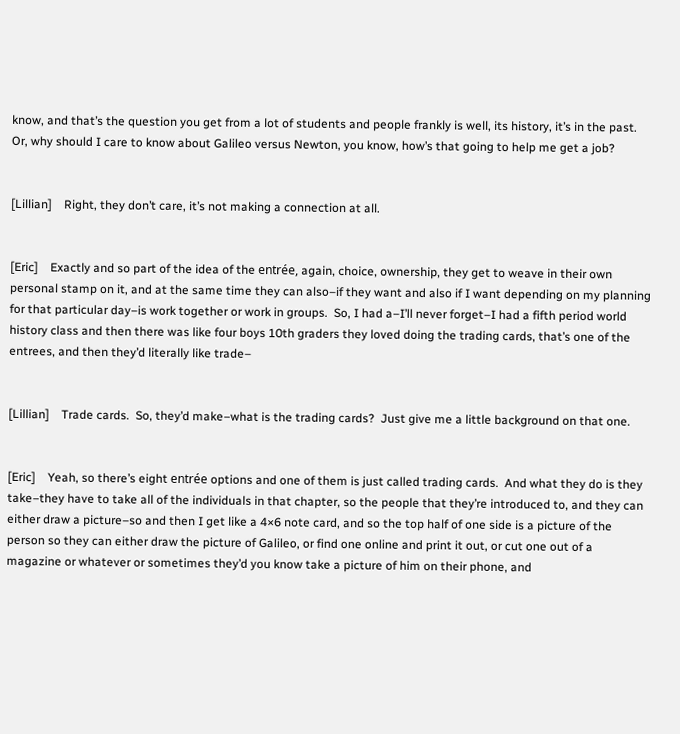know, and that’s the question you get from a lot of students and people frankly is well, its history, it’s in the past.  Or, why should I care to know about Galileo versus Newton, you know, how’s that going to help me get a job?


[Lillian]    Right, they don’t care, it’s not making a connection at all.


[Eric]    Exactly and so part of the idea of the entrée, again, choice, ownership, they get to weave in their own personal stamp on it, and at the same time they can also–if they want and also if I want depending on my planning for that particular day–is work together or work in groups.  So, I had a–I’ll never forget–I had a fifth period world history class and then there was like four boys 10th graders they loved doing the trading cards, that’s one of the entrees, and then they’d literally like trade–


[Lillian]    Trade cards.  So, they’d make–what is the trading cards?  Just give me a little background on that one.


[Eric]    Yeah, so there’s eight entrée options and one of them is just called trading cards.  And what they do is they take–they have to take all of the individuals in that chapter, so the people that they’re introduced to, and they can either draw a picture–so and then I get like a 4×6 note card, and so the top half of one side is a picture of the person so they can either draw the picture of Galileo, or find one online and print it out, or cut one out of a magazine or whatever or sometimes they’d you know take a picture of him on their phone, and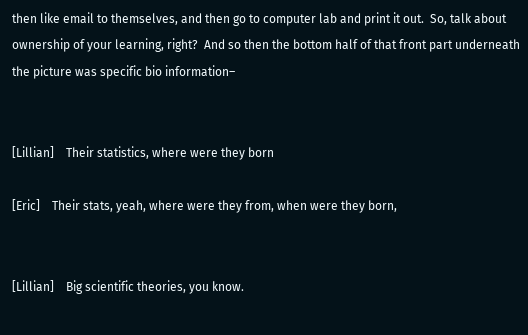then like email to themselves, and then go to computer lab and print it out.  So, talk about ownership of your learning, right?  And so then the bottom half of that front part underneath the picture was specific bio information–


[Lillian]    Their statistics, where were they born

[Eric]    Their stats, yeah, where were they from, when were they born,


[Lillian]    Big scientific theories, you know.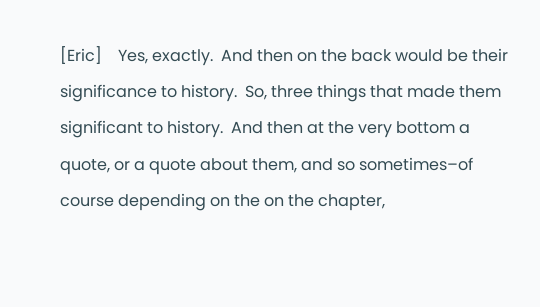[Eric]    Yes, exactly.  And then on the back would be their significance to history.  So, three things that made them significant to history.  And then at the very bottom a quote, or a quote about them, and so sometimes–of course depending on the on the chapter,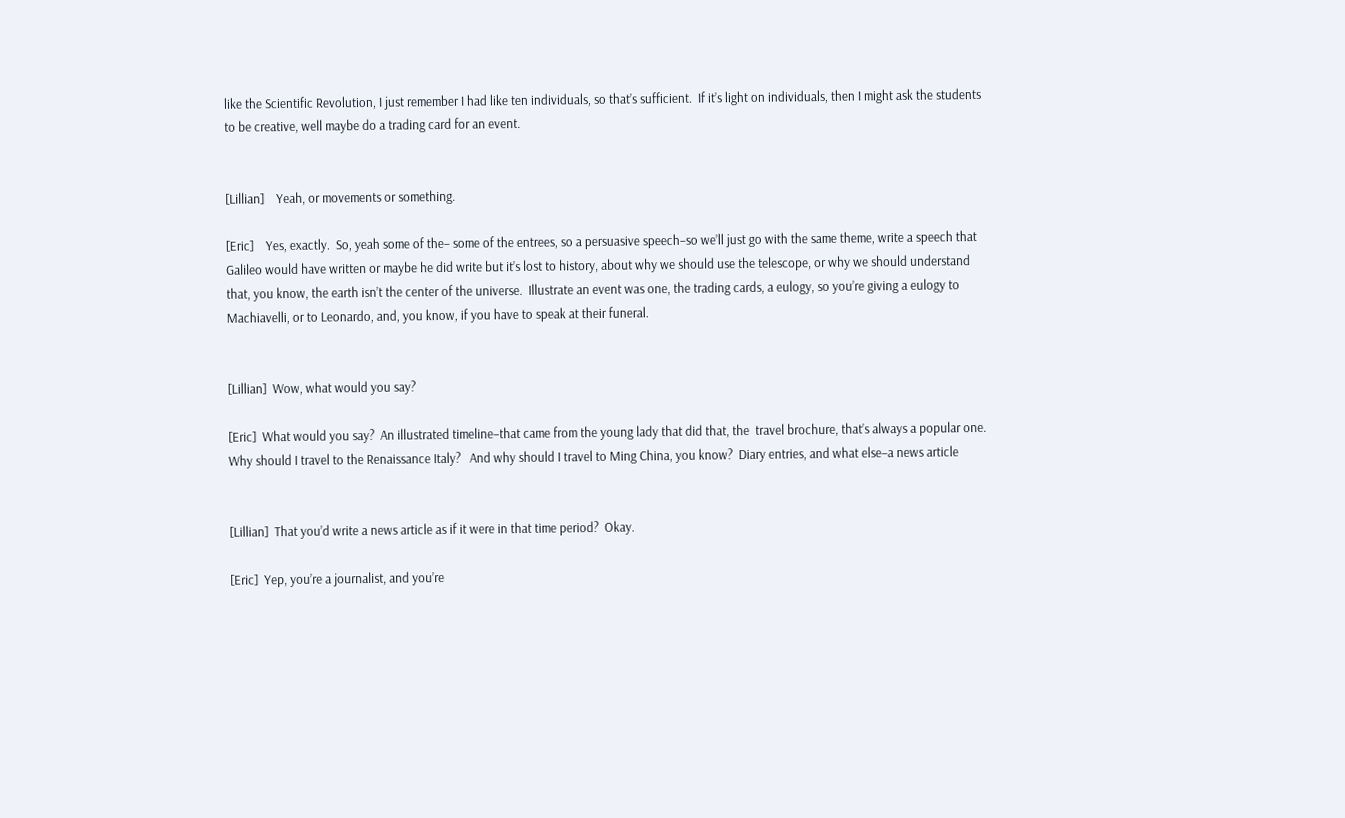like the Scientific Revolution, I just remember I had like ten individuals, so that’s sufficient.  If it’s light on individuals, then I might ask the students to be creative, well maybe do a trading card for an event.


[Lillian]    Yeah, or movements or something.

[Eric]    Yes, exactly.  So, yeah some of the– some of the entrees, so a persuasive speech–so we’ll just go with the same theme, write a speech that Galileo would have written or maybe he did write but it’s lost to history, about why we should use the telescope, or why we should understand that, you know, the earth isn’t the center of the universe.  Illustrate an event was one, the trading cards, a eulogy, so you’re giving a eulogy to Machiavelli, or to Leonardo, and, you know, if you have to speak at their funeral.


[Lillian]  Wow, what would you say?

[Eric]  What would you say?  An illustrated timeline–that came from the young lady that did that, the  travel brochure, that’s always a popular one.  Why should I travel to the Renaissance Italy?   And why should I travel to Ming China, you know?  Diary entries, and what else–a news article


[Lillian]  That you’d write a news article as if it were in that time period?  Okay.

[Eric]  Yep, you’re a journalist, and you’re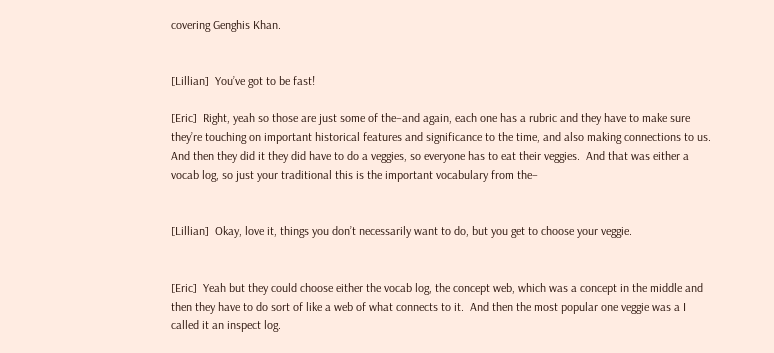covering Genghis Khan.


[Lillian]  You’ve got to be fast!

[Eric]  Right, yeah so those are just some of the–and again, each one has a rubric and they have to make sure they’re touching on important historical features and significance to the time, and also making connections to us.  And then they did it they did have to do a veggies, so everyone has to eat their veggies.  And that was either a vocab log, so just your traditional this is the important vocabulary from the–


[Lillian]  Okay, love it, things you don’t necessarily want to do, but you get to choose your veggie.


[Eric]  Yeah but they could choose either the vocab log, the concept web, which was a concept in the middle and then they have to do sort of like a web of what connects to it.  And then the most popular one veggie was a I called it an inspect log.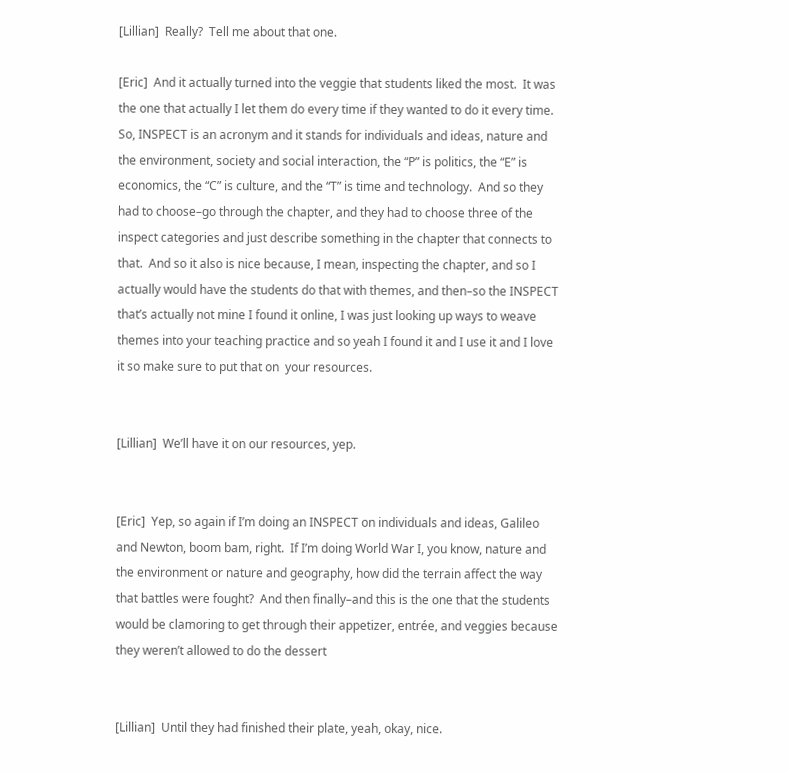[Lillian]  Really?  Tell me about that one.

[Eric]  And it actually turned into the veggie that students liked the most.  It was the one that actually I let them do every time if they wanted to do it every time.  So, INSPECT is an acronym and it stands for individuals and ideas, nature and the environment, society and social interaction, the “P” is politics, the “E” is economics, the “C” is culture, and the “T” is time and technology.  And so they had to choose–go through the chapter, and they had to choose three of the inspect categories and just describe something in the chapter that connects to that.  And so it also is nice because, I mean, inspecting the chapter, and so I actually would have the students do that with themes, and then–so the INSPECT that’s actually not mine I found it online, I was just looking up ways to weave themes into your teaching practice and so yeah I found it and I use it and I love it so make sure to put that on  your resources.


[Lillian]  We’ll have it on our resources, yep.


[Eric]  Yep, so again if I’m doing an INSPECT on individuals and ideas, Galileo and Newton, boom bam, right.  If I’m doing World War I, you know, nature and the environment or nature and geography, how did the terrain affect the way that battles were fought?  And then finally–and this is the one that the students would be clamoring to get through their appetizer, entrée, and veggies because they weren’t allowed to do the dessert


[Lillian]  Until they had finished their plate, yeah, okay, nice.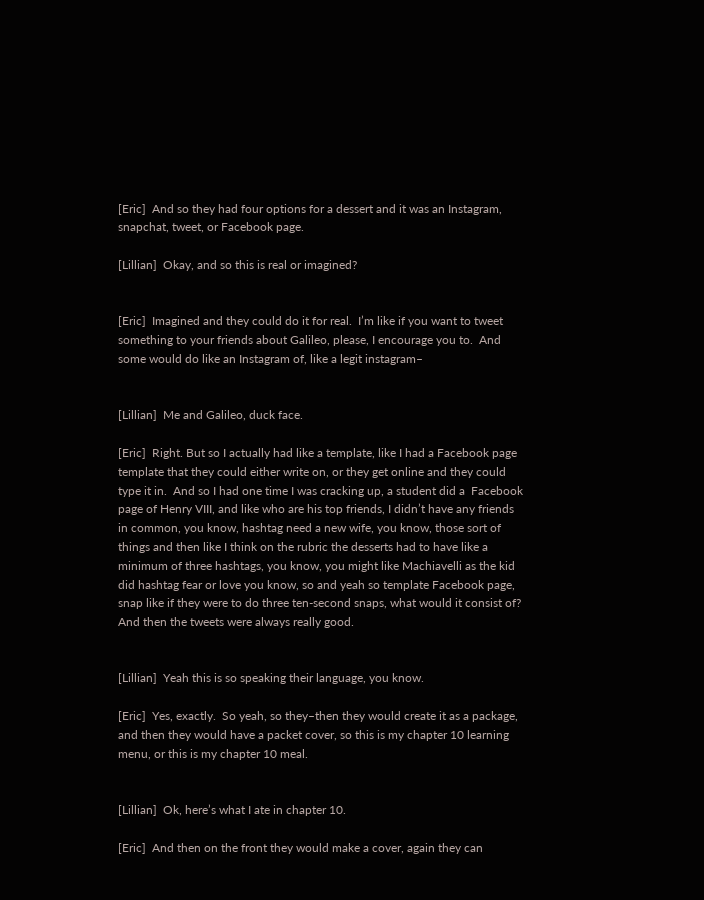[Eric]  And so they had four options for a dessert and it was an Instagram, snapchat, tweet, or Facebook page.

[Lillian]  Okay, and so this is real or imagined?


[Eric]  Imagined and they could do it for real.  I’m like if you want to tweet something to your friends about Galileo, please, I encourage you to.  And some would do like an Instagram of, like a legit instagram–


[Lillian]  Me and Galileo, duck face.

[Eric]  Right. But so I actually had like a template, like I had a Facebook page template that they could either write on, or they get online and they could type it in.  And so I had one time I was cracking up, a student did a  Facebook page of Henry VIII, and like who are his top friends, I didn’t have any friends in common, you know, hashtag need a new wife, you know, those sort of things and then like I think on the rubric the desserts had to have like a minimum of three hashtags, you know, you might like Machiavelli as the kid did hashtag fear or love you know, so and yeah so template Facebook page, snap like if they were to do three ten-second snaps, what would it consist of?   And then the tweets were always really good.


[Lillian]  Yeah this is so speaking their language, you know.

[Eric]  Yes, exactly.  So yeah, so they–then they would create it as a package, and then they would have a packet cover, so this is my chapter 10 learning menu, or this is my chapter 10 meal.


[Lillian]  Ok, here’s what I ate in chapter 10.

[Eric]  And then on the front they would make a cover, again they can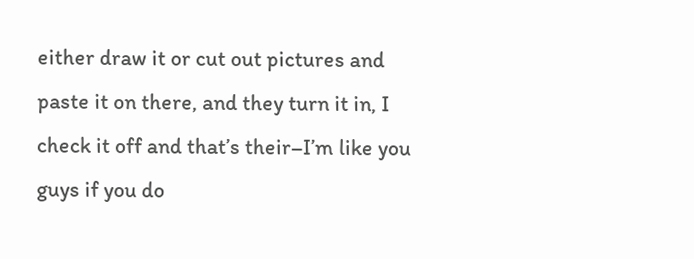either draw it or cut out pictures and paste it on there, and they turn it in, I check it off and that’s their–I’m like you guys if you do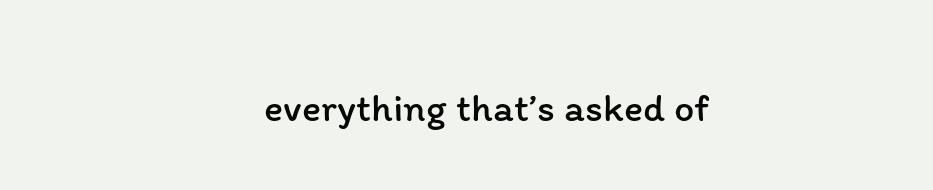everything that’s asked of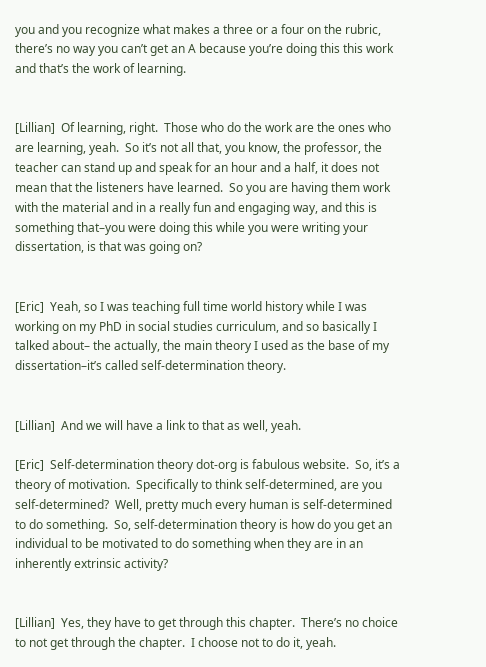you and you recognize what makes a three or a four on the rubric, there’s no way you can’t get an A because you’re doing this this work and that’s the work of learning.


[Lillian]  Of learning, right.  Those who do the work are the ones who are learning, yeah.  So it’s not all that, you know, the professor, the teacher can stand up and speak for an hour and a half, it does not mean that the listeners have learned.  So you are having them work with the material and in a really fun and engaging way, and this is something that–you were doing this while you were writing your dissertation, is that was going on?


[Eric]  Yeah, so I was teaching full time world history while I was working on my PhD in social studies curriculum, and so basically I talked about– the actually, the main theory I used as the base of my dissertation–it’s called self-determination theory.


[Lillian]  And we will have a link to that as well, yeah.

[Eric]  Self-determination theory dot-org is fabulous website.  So, it’s a theory of motivation.  Specifically to think self-determined, are you self-determined?  Well, pretty much every human is self-determined to do something.  So, self-determination theory is how do you get an individual to be motivated to do something when they are in an inherently extrinsic activity?


[Lillian]  Yes, they have to get through this chapter.  There’s no choice to not get through the chapter.  I choose not to do it, yeah.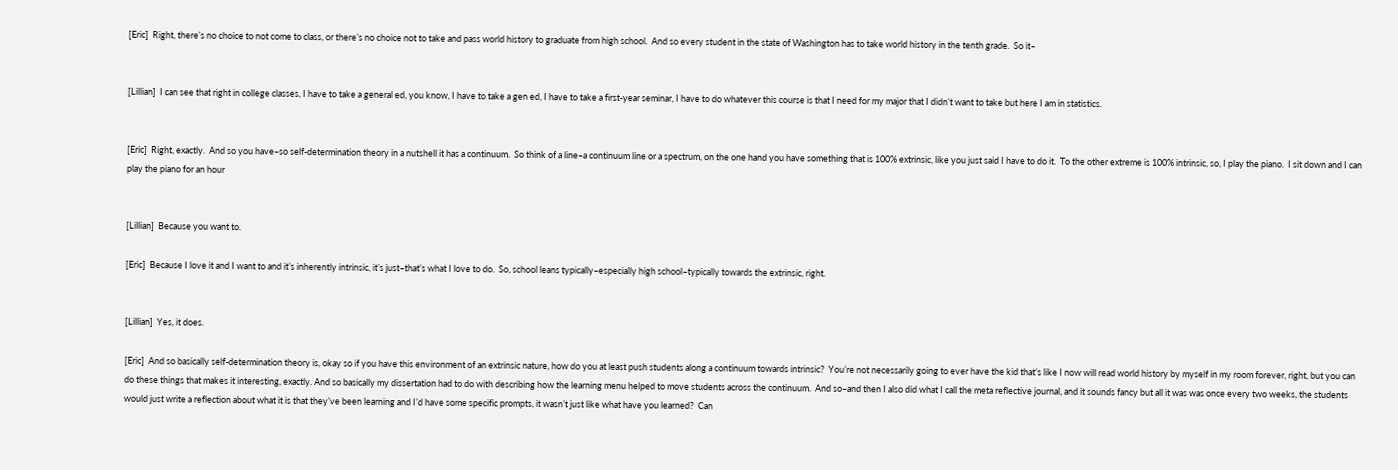[Eric]  Right, there’s no choice to not come to class, or there’s no choice not to take and pass world history to graduate from high school.  And so every student in the state of Washington has to take world history in the tenth grade.  So it–


[Lillian]  I can see that right in college classes, I have to take a general ed, you know, I have to take a gen ed, I have to take a first-year seminar, I have to do whatever this course is that I need for my major that I didn’t want to take but here I am in statistics.


[Eric]  Right, exactly.  And so you have–so self-determination theory in a nutshell it has a continuum.  So think of a line–a continuum line or a spectrum, on the one hand you have something that is 100% extrinsic, like you just said I have to do it.  To the other extreme is 100% intrinsic, so, I play the piano.  I sit down and I can play the piano for an hour


[Lillian]  Because you want to.

[Eric]  Because I love it and I want to and it’s inherently intrinsic, it’s just–that’s what I love to do.  So, school leans typically–especially high school–typically towards the extrinsic, right.


[Lillian]  Yes, it does.

[Eric]  And so basically self-determination theory is, okay so if you have this environment of an extrinsic nature, how do you at least push students along a continuum towards intrinsic?  You’re not necessarily going to ever have the kid that’s like I now will read world history by myself in my room forever, right, but you can do these things that makes it interesting, exactly. And so basically my dissertation had to do with describing how the learning menu helped to move students across the continuum.  And so–and then I also did what I call the meta reflective journal, and it sounds fancy but all it was was once every two weeks, the students would just write a reflection about what it is that they’ve been learning and I’d have some specific prompts, it wasn’t just like what have you learned?  Can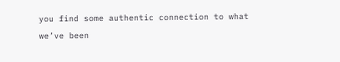you find some authentic connection to what we’ve been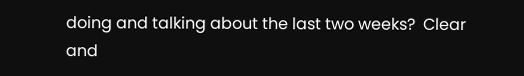doing and talking about the last two weeks?  Clear and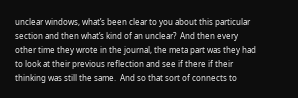unclear windows, what’s been clear to you about this particular section and then what’s kind of an unclear?  And then every other time they wrote in the journal, the meta part was they had to look at their previous reflection and see if there if their thinking was still the same.  And so that sort of connects to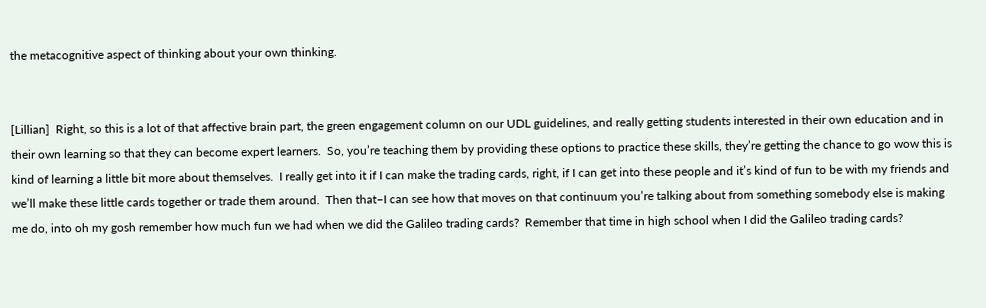the metacognitive aspect of thinking about your own thinking.


[Lillian]  Right, so this is a lot of that affective brain part, the green engagement column on our UDL guidelines, and really getting students interested in their own education and in their own learning so that they can become expert learners.  So, you’re teaching them by providing these options to practice these skills, they’re getting the chance to go wow this is kind of learning a little bit more about themselves.  I really get into it if I can make the trading cards, right, if I can get into these people and it’s kind of fun to be with my friends and we’ll make these little cards together or trade them around.  Then that–I can see how that moves on that continuum you’re talking about from something somebody else is making me do, into oh my gosh remember how much fun we had when we did the Galileo trading cards?  Remember that time in high school when I did the Galileo trading cards?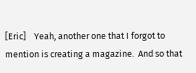[Eric]    Yeah, another one that I forgot to mention is creating a magazine.  And so that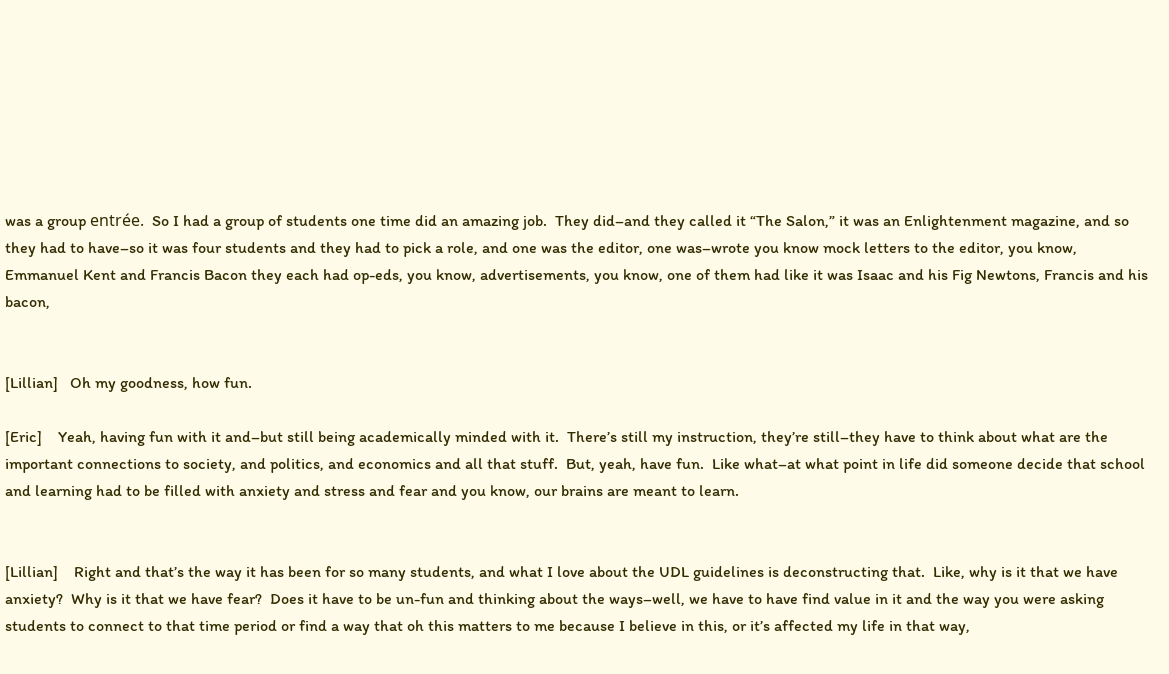was a group entrée.  So I had a group of students one time did an amazing job.  They did–and they called it “The Salon,” it was an Enlightenment magazine, and so they had to have–so it was four students and they had to pick a role, and one was the editor, one was–wrote you know mock letters to the editor, you know, Emmanuel Kent and Francis Bacon they each had op-eds, you know, advertisements, you know, one of them had like it was Isaac and his Fig Newtons, Francis and his bacon,


[Lillian]   Oh my goodness, how fun.

[Eric]    Yeah, having fun with it and–but still being academically minded with it.  There’s still my instruction, they’re still–they have to think about what are the important connections to society, and politics, and economics and all that stuff.  But, yeah, have fun.  Like what–at what point in life did someone decide that school and learning had to be filled with anxiety and stress and fear and you know, our brains are meant to learn.


[Lillian]    Right and that’s the way it has been for so many students, and what I love about the UDL guidelines is deconstructing that.  Like, why is it that we have anxiety?  Why is it that we have fear?  Does it have to be un-fun and thinking about the ways–well, we have to have find value in it and the way you were asking students to connect to that time period or find a way that oh this matters to me because I believe in this, or it’s affected my life in that way,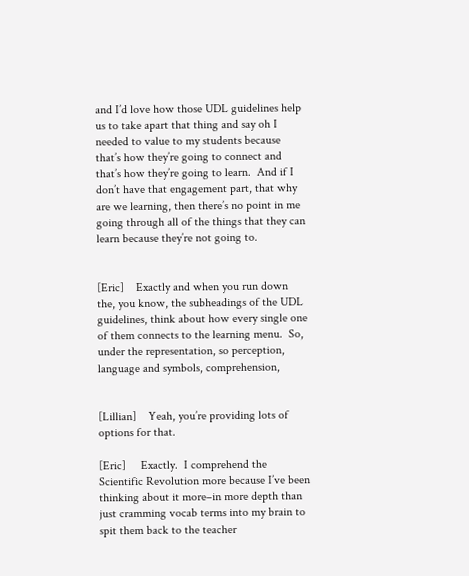and I’d love how those UDL guidelines help us to take apart that thing and say oh I needed to value to my students because that’s how they’re going to connect and that’s how they’re going to learn.  And if I don’t have that engagement part, that why are we learning, then there’s no point in me going through all of the things that they can learn because they’re not going to.


[Eric]    Exactly and when you run down the, you know, the subheadings of the UDL guidelines, think about how every single one of them connects to the learning menu.  So, under the representation, so perception, language and symbols, comprehension,


[Lillian]    Yeah, you’re providing lots of options for that.

[Eric]     Exactly.  I comprehend the Scientific Revolution more because I’ve been thinking about it more–in more depth than just cramming vocab terms into my brain to spit them back to the teacher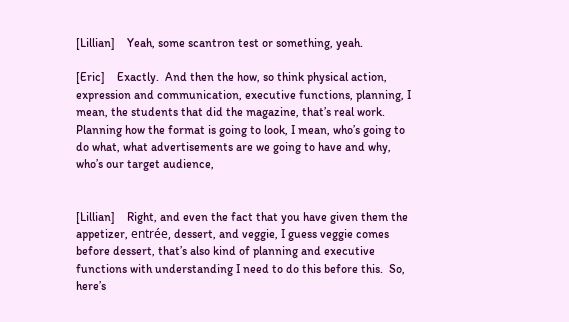[Lillian]    Yeah, some scantron test or something, yeah.

[Eric]    Exactly.  And then the how, so think physical action, expression and communication, executive functions, planning, I mean, the students that did the magazine, that’s real work.  Planning how the format is going to look, I mean, who’s going to do what, what advertisements are we going to have and why, who’s our target audience,


[Lillian]    Right, and even the fact that you have given them the appetizer, entrée, dessert, and veggie, I guess veggie comes before dessert, that’s also kind of planning and executive functions with understanding I need to do this before this.  So, here’s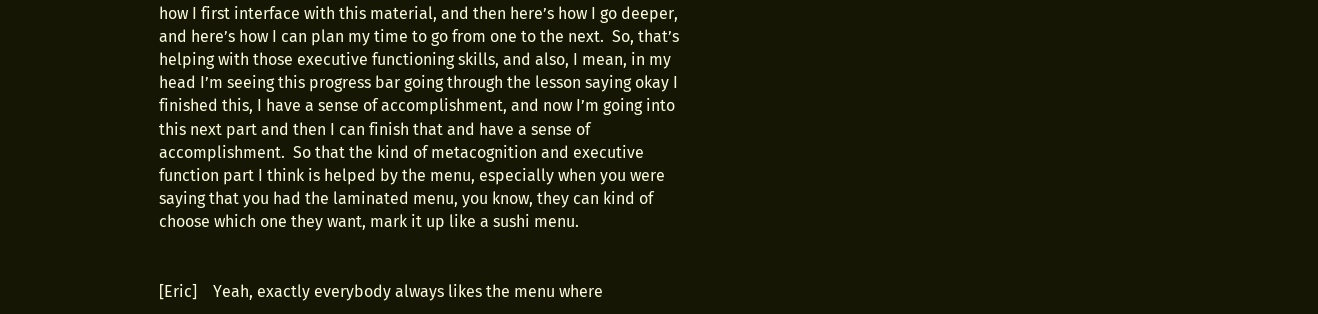how I first interface with this material, and then here’s how I go deeper, and here’s how I can plan my time to go from one to the next.  So, that’s helping with those executive functioning skills, and also, I mean, in my head I’m seeing this progress bar going through the lesson saying okay I finished this, I have a sense of accomplishment, and now I’m going into this next part and then I can finish that and have a sense of accomplishment.  So that the kind of metacognition and executive function part I think is helped by the menu, especially when you were saying that you had the laminated menu, you know, they can kind of choose which one they want, mark it up like a sushi menu.


[Eric]    Yeah, exactly everybody always likes the menu where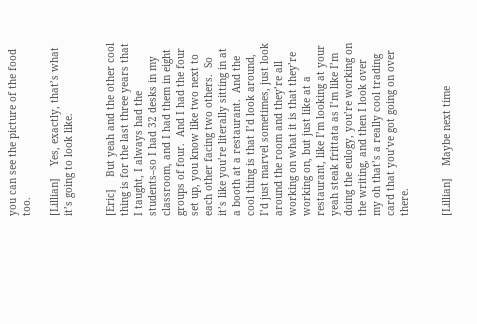you can see the picture of the food too.

[Lillian]    Yes, exactly, that’s what it’s going to look like.


[Eric]    But yeah and the other cool thing is for the last three years that I taught, I always had the students–so I had 32 desks in my classroom, and I had them in eight groups of four.  And I had the four set up, you know like two next to each other facing two others.  So it’s like you’re literally sitting in at a booth at a restaurant.  And the cool thing is that I’d look around, I’d just marvel sometimes, just look around the room and they’re all working on what it is that they’re working on, but just like at a restaurant, like I’m looking at your yeah steak frittata as I’m like I’m doing the eulogy, you’re working on the writing, and then I look over my oh that’s a really cool trading card that you’ve got going on over there.


[Lillian]    Maybe next time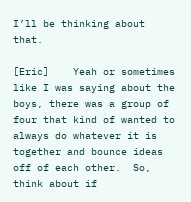I’ll be thinking about that.

[Eric]    Yeah or sometimes like I was saying about the boys, there was a group of four that kind of wanted to always do whatever it is together and bounce ideas off of each other.  So, think about if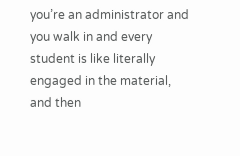you’re an administrator and you walk in and every student is like literally engaged in the material, and then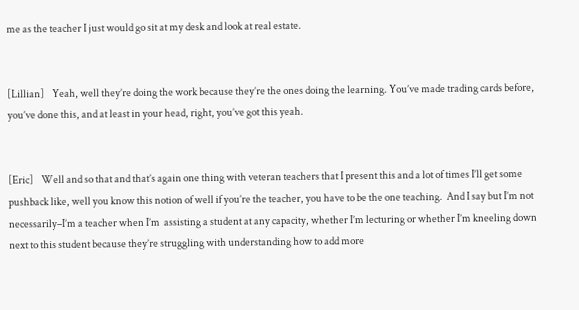me as the teacher I just would go sit at my desk and look at real estate.


[Lillian]    Yeah, well they’re doing the work because they’re the ones doing the learning. You’ve made trading cards before, you’ve done this, and at least in your head, right, you’ve got this yeah.


[Eric]    Well and so that and that’s again one thing with veteran teachers that I present this and a lot of times I’ll get some pushback like, well you know this notion of well if you’re the teacher, you have to be the one teaching.  And I say but I’m not necessarily–I’m a teacher when I’m  assisting a student at any capacity, whether I’m lecturing or whether I’m kneeling down next to this student because they’re struggling with understanding how to add more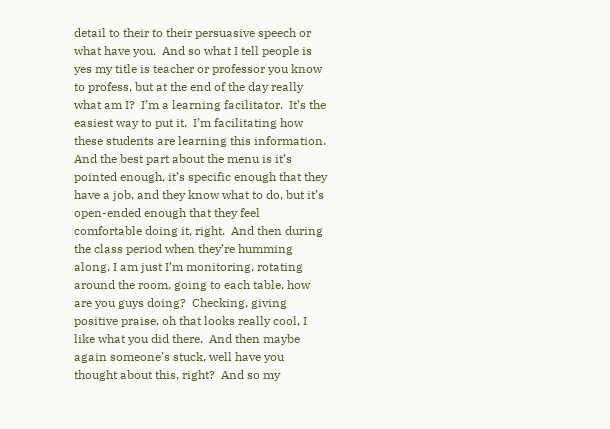detail to their to their persuasive speech or what have you.  And so what I tell people is yes my title is teacher or professor you know to profess, but at the end of the day really what am I?  I’m a learning facilitator.  It’s the easiest way to put it.  I’m facilitating how these students are learning this information.  And the best part about the menu is it’s pointed enough, it’s specific enough that they have a job, and they know what to do, but it’s open-ended enough that they feel comfortable doing it, right.  And then during the class period when they’re humming along, I am just I’m monitoring, rotating around the room, going to each table, how are you guys doing?  Checking, giving positive praise, oh that looks really cool, I like what you did there.  And then maybe again someone’s stuck, well have you thought about this, right?  And so my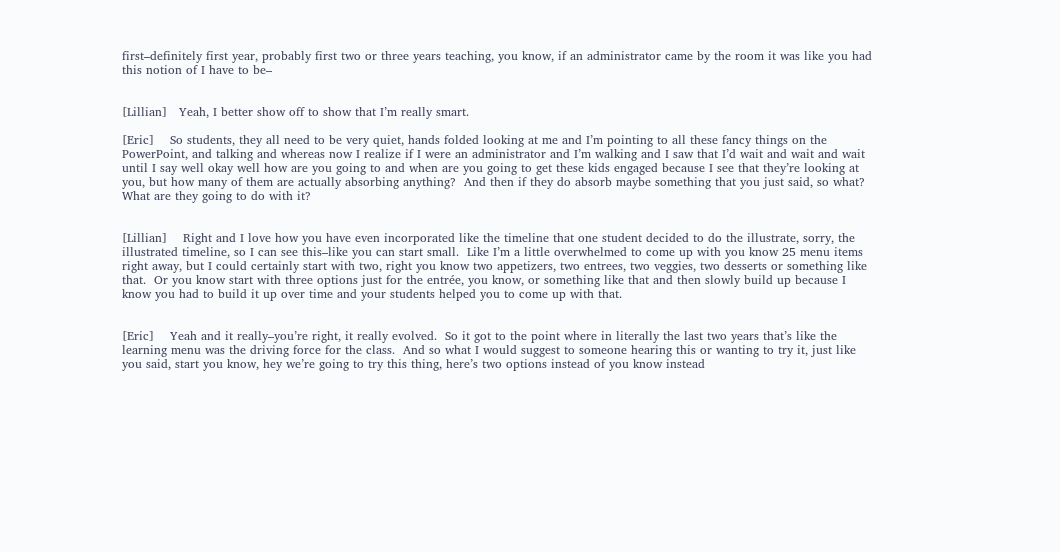first–definitely first year, probably first two or three years teaching, you know, if an administrator came by the room it was like you had this notion of I have to be–


[Lillian]   Yeah, I better show off to show that I’m really smart.

[Eric]    So students, they all need to be very quiet, hands folded looking at me and I’m pointing to all these fancy things on the PowerPoint, and talking and whereas now I realize if I were an administrator and I’m walking and I saw that I’d wait and wait and wait until I say well okay well how are you going to and when are you going to get these kids engaged because I see that they’re looking at you, but how many of them are actually absorbing anything?  And then if they do absorb maybe something that you just said, so what?  What are they going to do with it?


[Lillian]    Right and I love how you have even incorporated like the timeline that one student decided to do the illustrate, sorry, the illustrated timeline, so I can see this–like you can start small.  Like I’m a little overwhelmed to come up with you know 25 menu items right away, but I could certainly start with two, right you know two appetizers, two entrees, two veggies, two desserts or something like that.  Or you know start with three options just for the entrée, you know, or something like that and then slowly build up because I know you had to build it up over time and your students helped you to come up with that.


[Eric]    Yeah and it really–you’re right, it really evolved.  So it got to the point where in literally the last two years that’s like the learning menu was the driving force for the class.  And so what I would suggest to someone hearing this or wanting to try it, just like you said, start you know, hey we’re going to try this thing, here’s two options instead of you know instead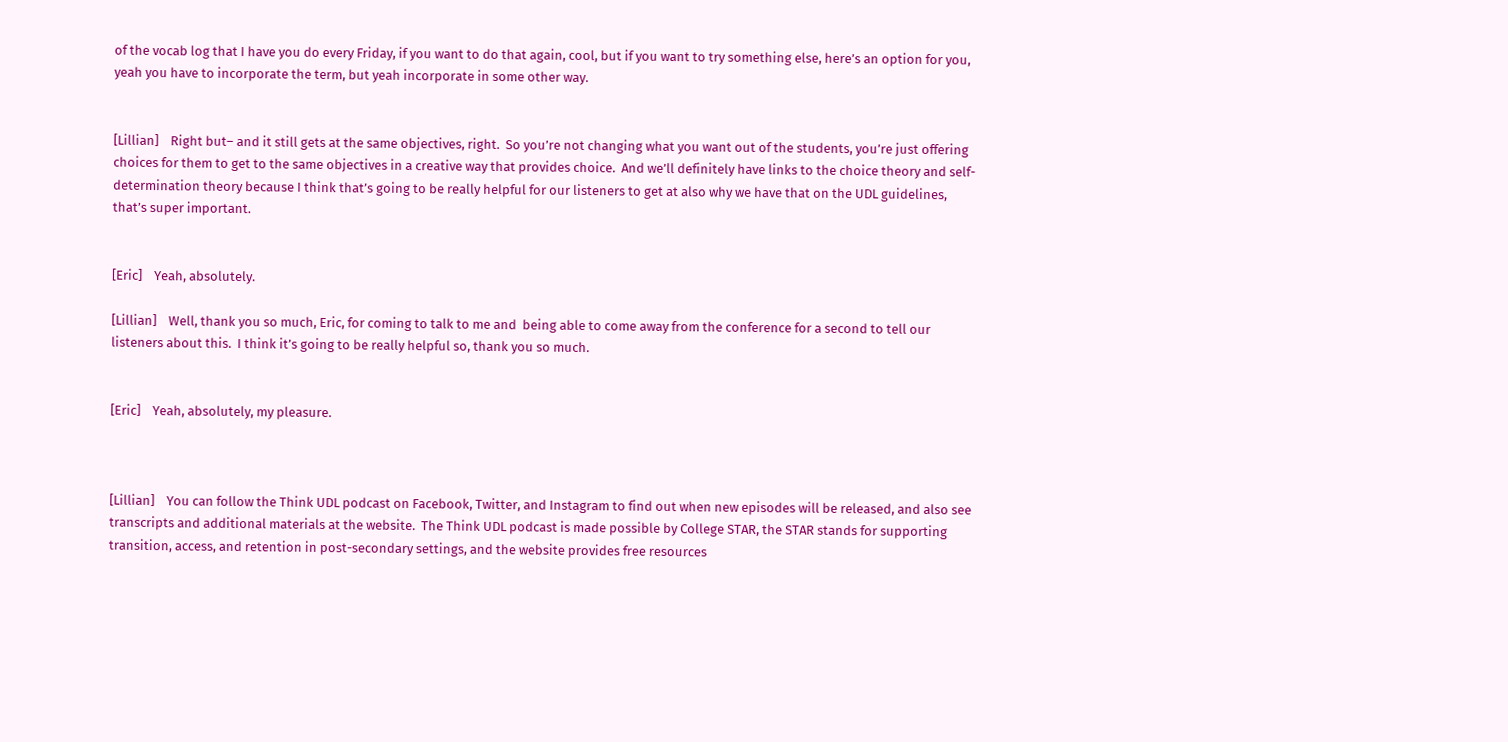of the vocab log that I have you do every Friday, if you want to do that again, cool, but if you want to try something else, here’s an option for you, yeah you have to incorporate the term, but yeah incorporate in some other way.


[Lillian]    Right but– and it still gets at the same objectives, right.  So you’re not changing what you want out of the students, you’re just offering choices for them to get to the same objectives in a creative way that provides choice.  And we’ll definitely have links to the choice theory and self-determination theory because I think that’s going to be really helpful for our listeners to get at also why we have that on the UDL guidelines, that’s super important.


[Eric]    Yeah, absolutely.

[Lillian]    Well, thank you so much, Eric, for coming to talk to me and  being able to come away from the conference for a second to tell our listeners about this.  I think it’s going to be really helpful so, thank you so much.


[Eric]    Yeah, absolutely, my pleasure.



[Lillian]    You can follow the Think UDL podcast on Facebook, Twitter, and Instagram to find out when new episodes will be released, and also see transcripts and additional materials at the website.  The Think UDL podcast is made possible by College STAR, the STAR stands for supporting transition, access, and retention in post-secondary settings, and the website provides free resources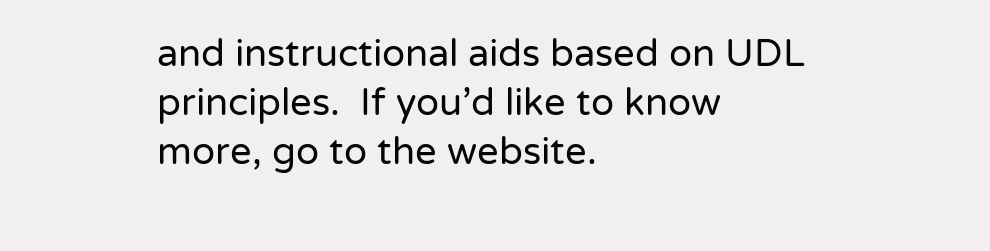and instructional aids based on UDL principles.  If you’d like to know more, go to the website.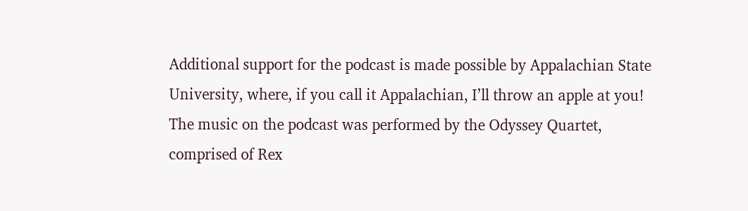Additional support for the podcast is made possible by Appalachian State University, where, if you call it Appalachian, I’ll throw an apple at you!  The music on the podcast was performed by the Odyssey Quartet, comprised of Rex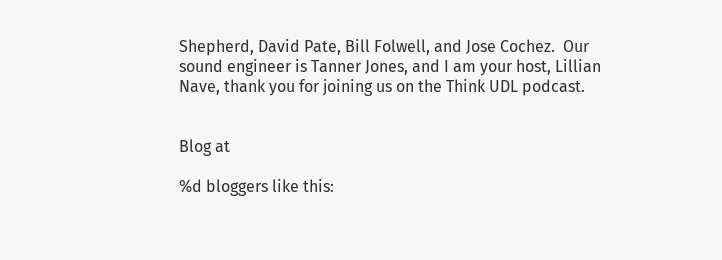Shepherd, David Pate, Bill Folwell, and Jose Cochez.  Our sound engineer is Tanner Jones, and I am your host, Lillian Nave, thank you for joining us on the Think UDL podcast.


Blog at

%d bloggers like this: